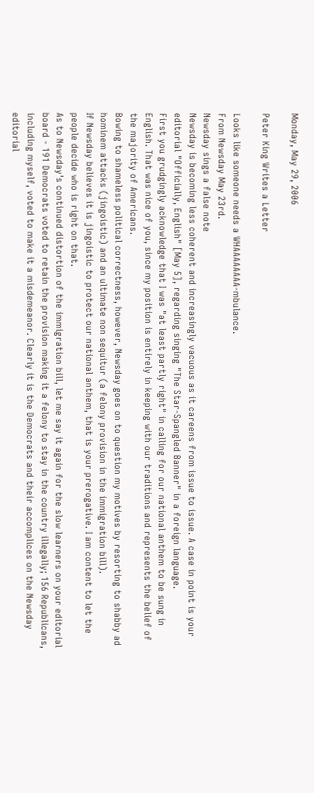Monday, May 29, 2006

Peter King Writes a Letter

Looks like someone needs a WHAAAAAAAA-mbulance.
From Newsday May 23rd.
Newsday sings a false note
Newsday is becoming less coherent and increasingly vacuous as it careens from issue to issue. A case in point is your editorial "Officially, English" [May 5], regarding singing "The Star-Spangled Banner" in a foreign language.
First you grudgingly acknowledge that I was "at least partly right" in calling for our national anthem to be sung in English. That was nice of you, since my position is entirely in keeping with our traditions and represents the belief of the majority of Americans.
Bowing to shameless political correctness, however, Newsday goes on to question my motives by resorting to shabby ad hominem attacks (jingoistic) and an ultimate non sequitur (a felony provision in the immigration bill).
If Newsday believes it is jingoistic to protect our national anthem, that is your prerogative. I am content to let the people decide who is right on that.
As to Newsday's continued distortion of the immigration bill, let me say it again for the slow learners on your editorial board - 191 Democrats voted to retain the provision making it a felony to stay in the country illegally; 156 Republicans, including myself, voted to make it a misdemeanor. Clearly it is the Democrats and their accomplices on the Newsday editorial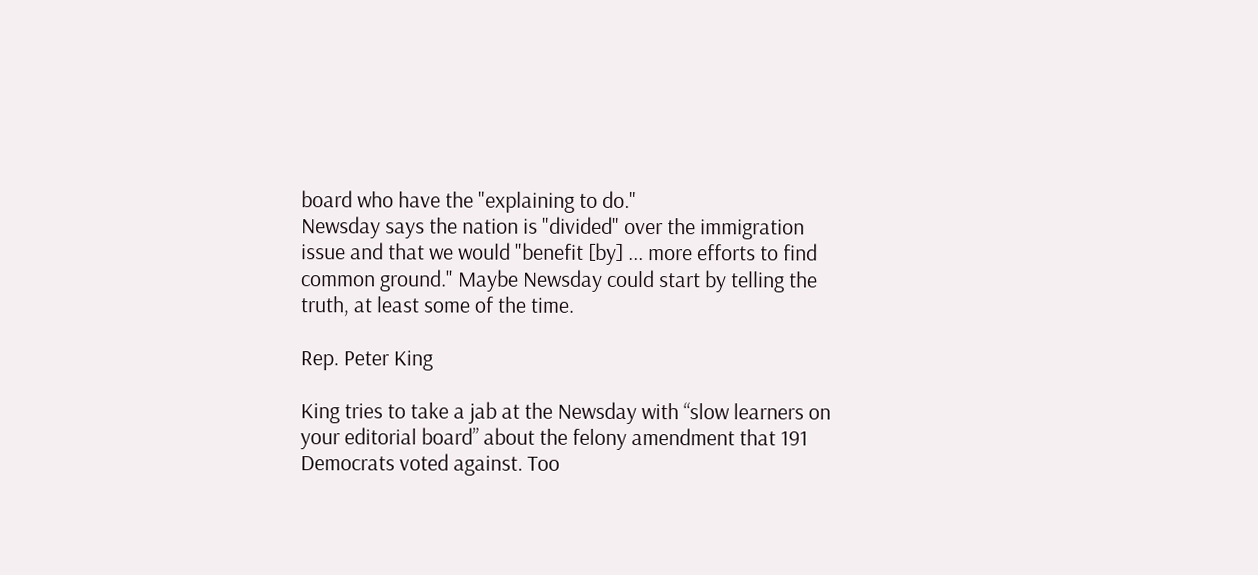board who have the "explaining to do."
Newsday says the nation is "divided" over the immigration issue and that we would "benefit [by] ... more efforts to find common ground." Maybe Newsday could start by telling the truth, at least some of the time.

Rep. Peter King

King tries to take a jab at the Newsday with “slow learners on your editorial board” about the felony amendment that 191 Democrats voted against. Too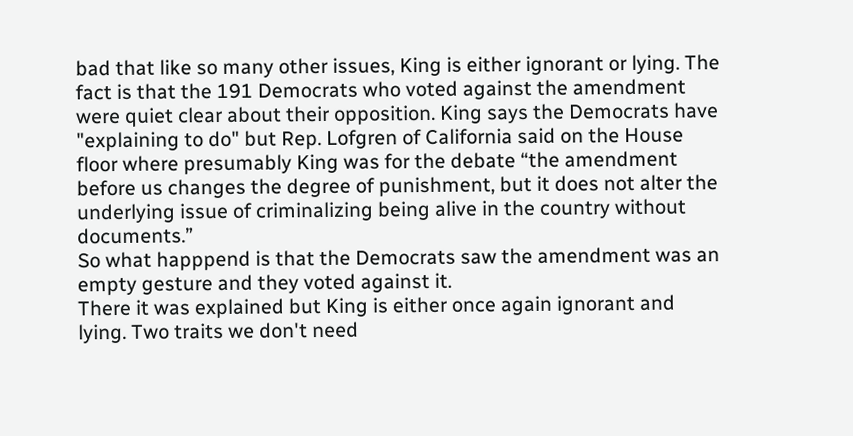bad that like so many other issues, King is either ignorant or lying. The fact is that the 191 Democrats who voted against the amendment were quiet clear about their opposition. King says the Democrats have "explaining to do" but Rep. Lofgren of California said on the House floor where presumably King was for the debate “the amendment before us changes the degree of punishment, but it does not alter the underlying issue of criminalizing being alive in the country without documents.”
So what happpend is that the Democrats saw the amendment was an empty gesture and they voted against it.
There it was explained but King is either once again ignorant and lying. Two traits we don't need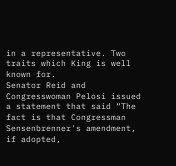in a representative. Two traits which King is well known for.
Senator Reid and Congresswoman Pelosi issued a statement that said “The fact is that Congressman Sensenbrenner's amendment, if adopted,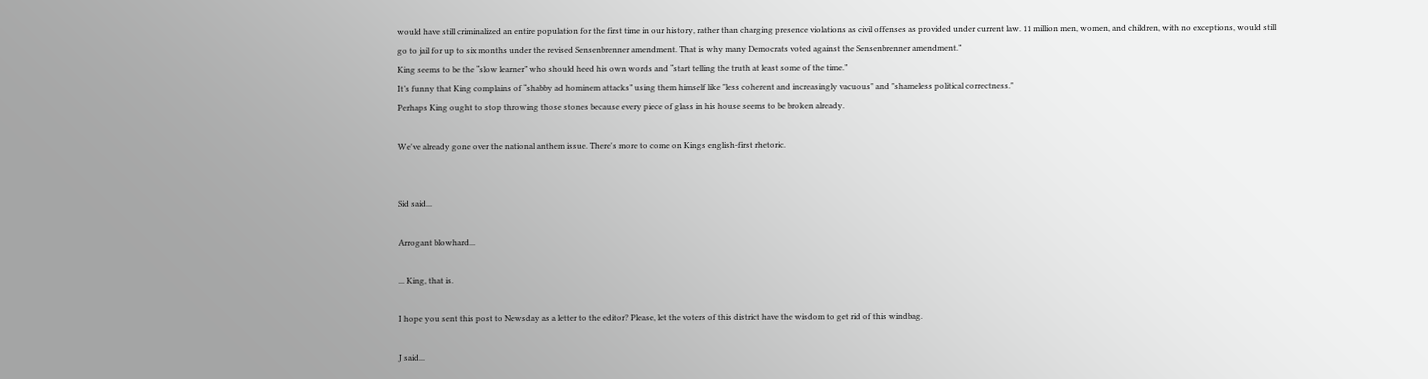would have still criminalized an entire population for the first time in our history, rather than charging presence violations as civil offenses as provided under current law. 11 million men, women, and children, with no exceptions, would still go to jail for up to six months under the revised Sensenbrenner amendment. That is why many Democrats voted against the Sensenbrenner amendment.”
King seems to be the “slow learner” who should heed his own words and “start telling the truth at least some of the time.”
It’s funny that King complains of “shabby ad hominem attacks” using them himself like "less coherent and increasingly vacuous" and "shameless political correctness."
Perhaps King ought to stop throwing those stones because every piece of glass in his house seems to be broken already.

We've already gone over the national anthem issue. There's more to come on Kings english-first rhetoric.


Sid said...

Arrogant blowhard...

... King, that is.

I hope you sent this post to Newsday as a letter to the editor? Please, let the voters of this district have the wisdom to get rid of this windbag.

J said...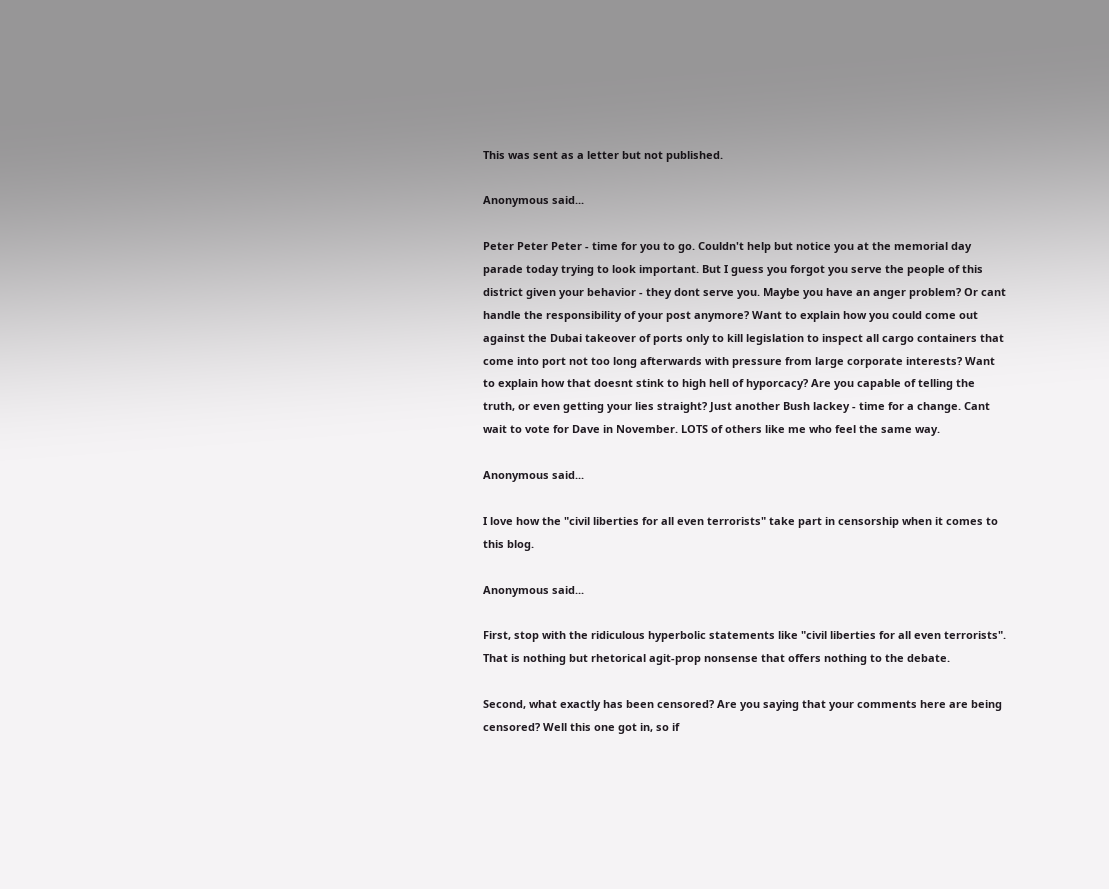This was sent as a letter but not published.

Anonymous said...

Peter Peter Peter - time for you to go. Couldn't help but notice you at the memorial day parade today trying to look important. But I guess you forgot you serve the people of this district given your behavior - they dont serve you. Maybe you have an anger problem? Or cant handle the responsibility of your post anymore? Want to explain how you could come out against the Dubai takeover of ports only to kill legislation to inspect all cargo containers that come into port not too long afterwards with pressure from large corporate interests? Want to explain how that doesnt stink to high hell of hyporcacy? Are you capable of telling the truth, or even getting your lies straight? Just another Bush lackey - time for a change. Cant wait to vote for Dave in November. LOTS of others like me who feel the same way.

Anonymous said...

I love how the "civil liberties for all even terrorists" take part in censorship when it comes to this blog.

Anonymous said...

First, stop with the ridiculous hyperbolic statements like "civil liberties for all even terrorists". That is nothing but rhetorical agit-prop nonsense that offers nothing to the debate.

Second, what exactly has been censored? Are you saying that your comments here are being censored? Well this one got in, so if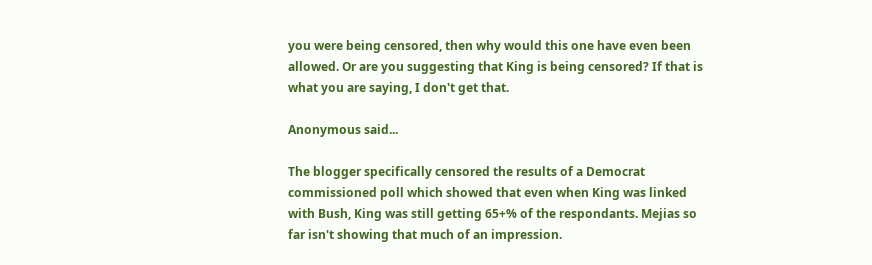you were being censored, then why would this one have even been allowed. Or are you suggesting that King is being censored? If that is what you are saying, I don't get that.

Anonymous said...

The blogger specifically censored the results of a Democrat commissioned poll which showed that even when King was linked with Bush, King was still getting 65+% of the respondants. Mejias so far isn't showing that much of an impression.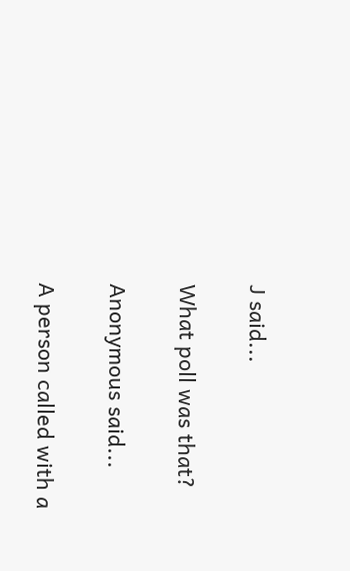J said...

What poll was that?

Anonymous said...

A person called with a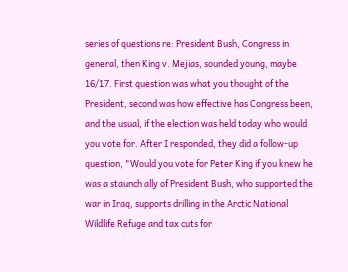series of questions re: President Bush, Congress in general, then King v. Mejias, sounded young, maybe 16/17. First question was what you thought of the President, second was how effective has Congress been, and the usual, if the election was held today who would you vote for. After I responded, they did a follow-up question, "Would you vote for Peter King if you knew he was a staunch ally of President Bush, who supported the war in Iraq, supports drilling in the Arctic National Wildlife Refuge and tax cuts for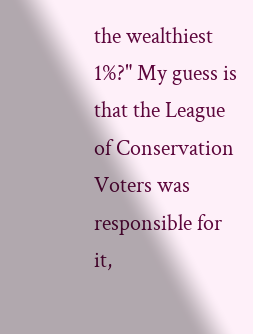the wealthiest 1%?" My guess is that the League of Conservation Voters was responsible for it,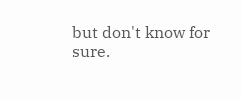but don't know for sure.